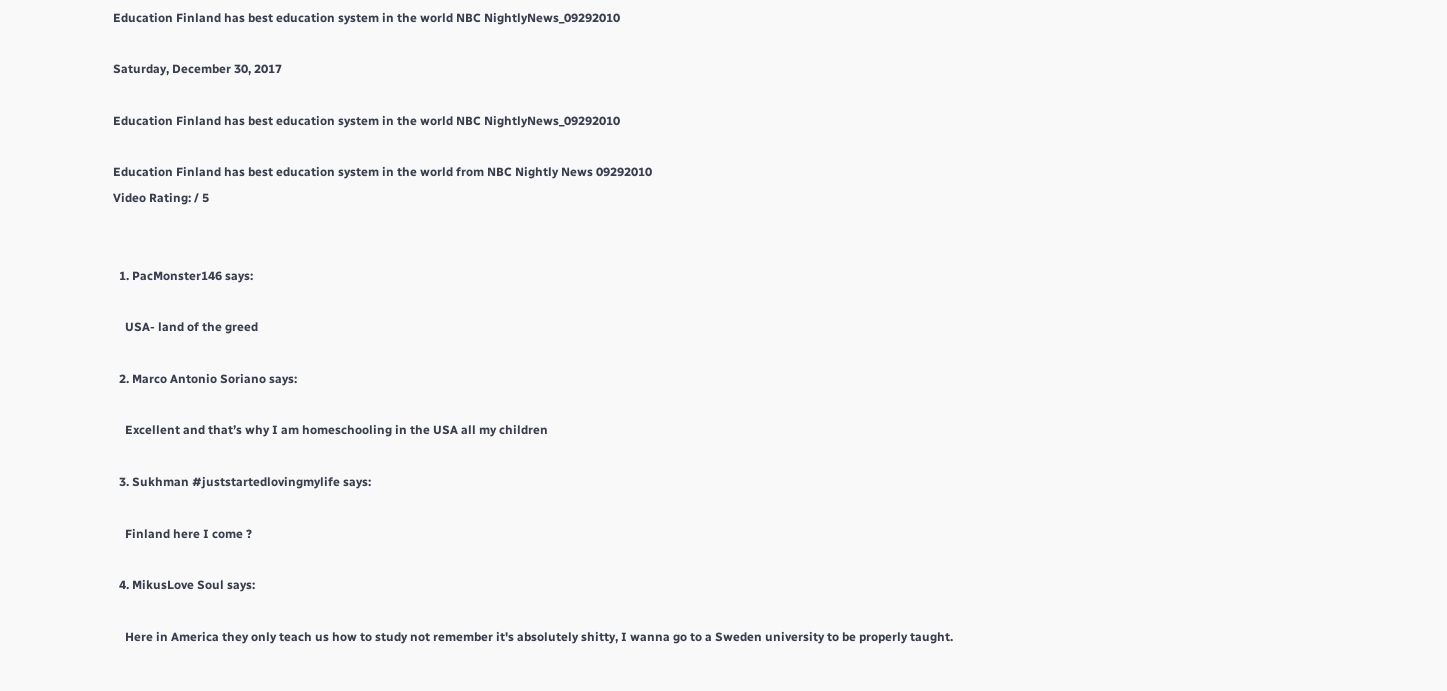Education Finland has best education system in the world NBC NightlyNews_09292010

Saturday, December 30, 2017

Education Finland has best education system in the world NBC NightlyNews_09292010

Education Finland has best education system in the world from NBC Nightly News 09292010
Video Rating: / 5


  1. PacMonster146 says:

    USA- land of the greed

  2. Marco Antonio Soriano says:

    Excellent and that’s why I am homeschooling in the USA all my children

  3. Sukhman #juststartedlovingmylife says:

    Finland here I come ?

  4. MikusLove Soul says:

    Here in America they only teach us how to study not remember it's absolutely shitty, I wanna go to a Sweden university to be properly taught.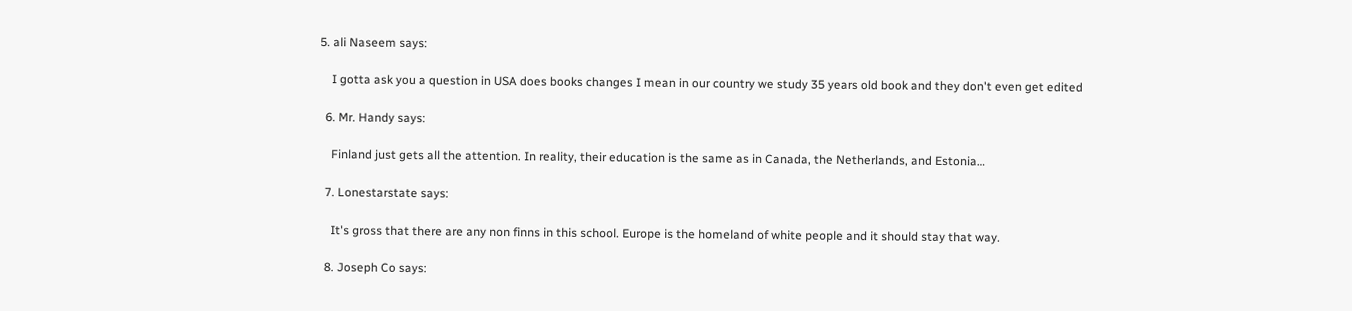5. ali Naseem says:

    I gotta ask you a question in USA does books changes I mean in our country we study 35 years old book and they don't even get edited

  6. Mr. Handy says:

    Finland just gets all the attention. In reality, their education is the same as in Canada, the Netherlands, and Estonia…

  7. Lonestarstate says:

    It's gross that there are any non finns in this school. Europe is the homeland of white people and it should stay that way.

  8. Joseph Co says: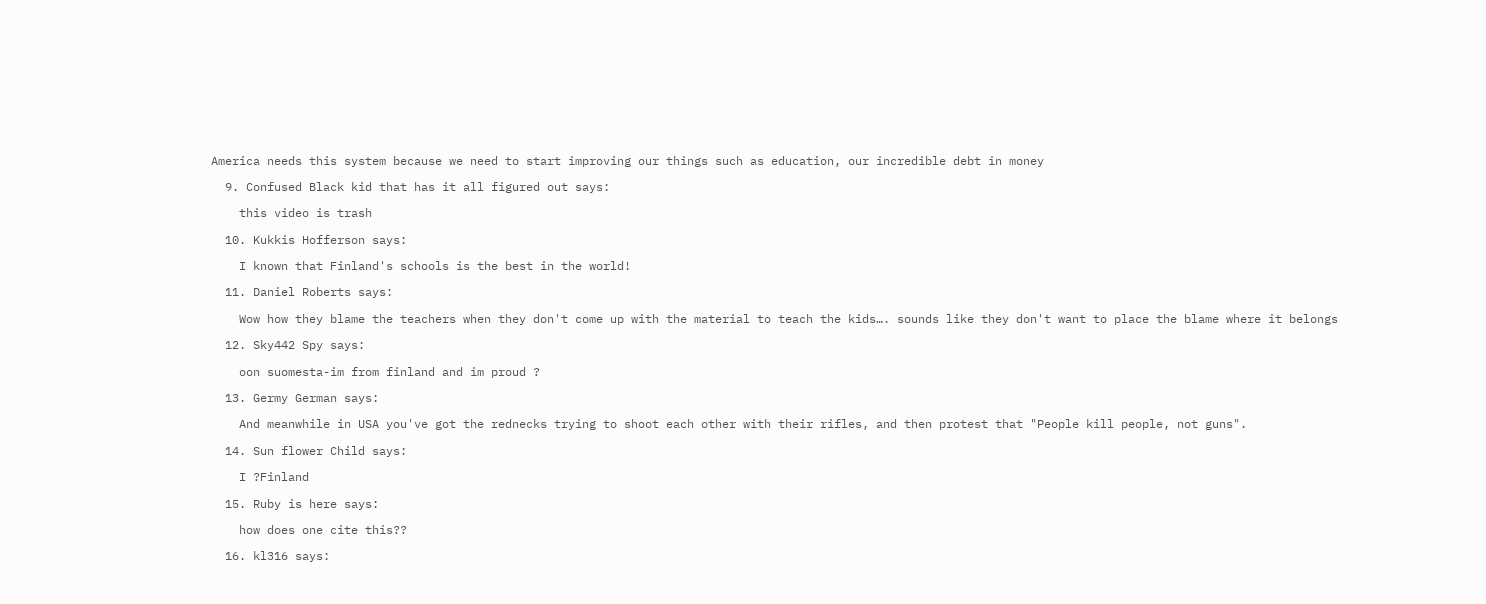America needs this system because we need to start improving our things such as education, our incredible debt in money

  9. Confused Black kid that has it all figured out says:

    this video is trash

  10. Kukkis Hofferson says:

    I known that Finland's schools is the best in the world!

  11. Daniel Roberts says:

    Wow how they blame the teachers when they don't come up with the material to teach the kids…. sounds like they don't want to place the blame where it belongs

  12. Sky442 Spy says:

    oon suomesta-im from finland and im proud ?

  13. Germy German says:

    And meanwhile in USA you've got the rednecks trying to shoot each other with their rifles, and then protest that "People kill people, not guns".

  14. Sun flower Child says:

    I ?Finland

  15. Ruby is here says:

    how does one cite this??

  16. kl316 says: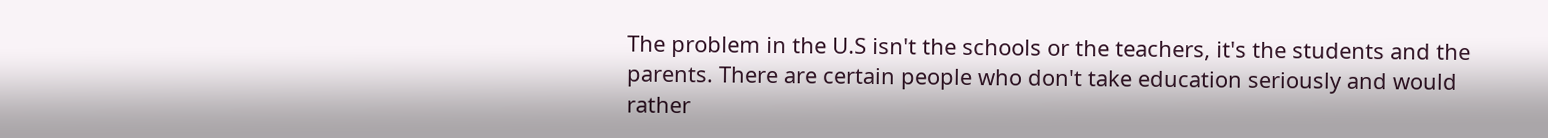The problem in the U.S isn't the schools or the teachers, it's the students and the parents. There are certain people who don't take education seriously and would rather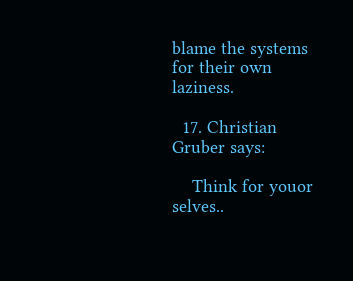blame the systems for their own laziness.

  17. Christian Gruber says:

    Think for youor selves..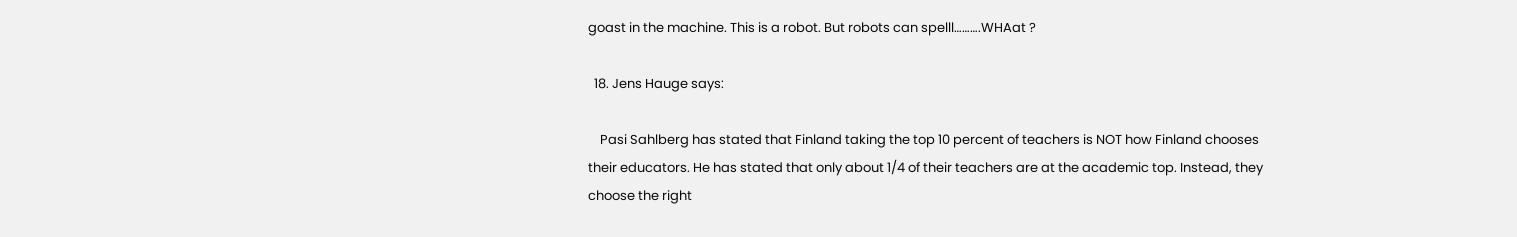goast in the machine. This is a robot. But robots can spelll……….WHAat ?

  18. Jens Hauge says:

    Pasi Sahlberg has stated that Finland taking the top 10 percent of teachers is NOT how Finland chooses their educators. He has stated that only about 1/4 of their teachers are at the academic top. Instead, they choose the right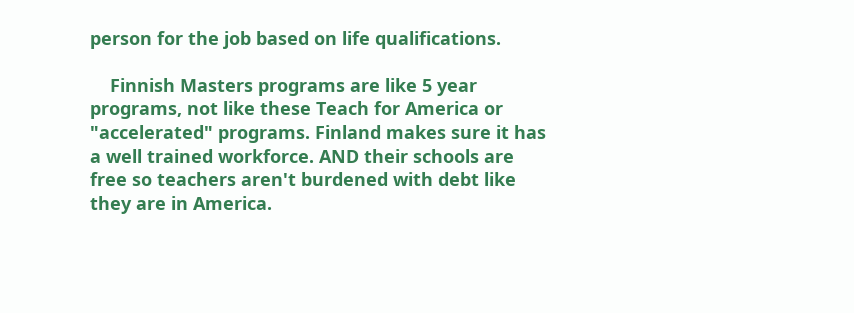person for the job based on life qualifications.

    Finnish Masters programs are like 5 year programs, not like these Teach for America or "accelerated" programs. Finland makes sure it has a well trained workforce. AND their schools are free so teachers aren't burdened with debt like they are in America.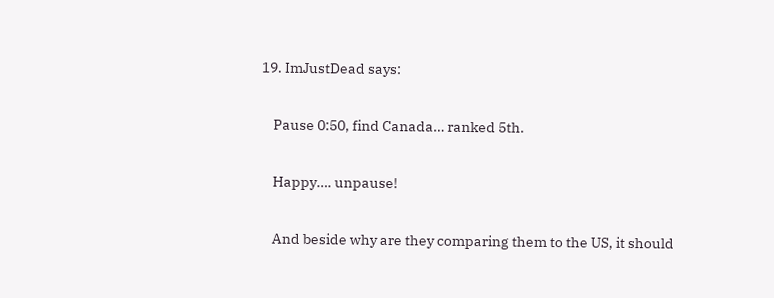19. ImJustDead says:

    Pause 0:50, find Canada… ranked 5th.

    Happy…. unpause!

    And beside why are they comparing them to the US, it should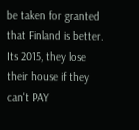be taken for granted that Finland is better. Its 2015, they lose their house if they can't PAY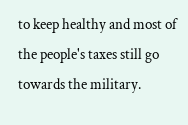to keep healthy and most of the people's taxes still go towards the military.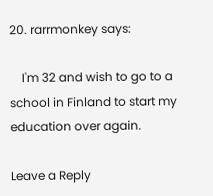20. rarrmonkey says:

    I'm 32 and wish to go to a school in Finland to start my education over again.

Leave a Reply